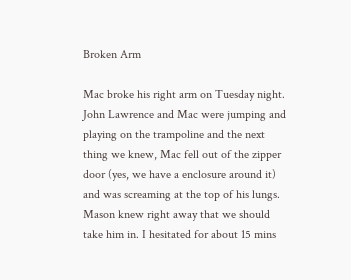Broken Arm

Mac broke his right arm on Tuesday night. John Lawrence and Mac were jumping and playing on the trampoline and the next thing we knew, Mac fell out of the zipper door (yes, we have a enclosure around it) and was screaming at the top of his lungs. Mason knew right away that we should take him in. I hesitated for about 15 mins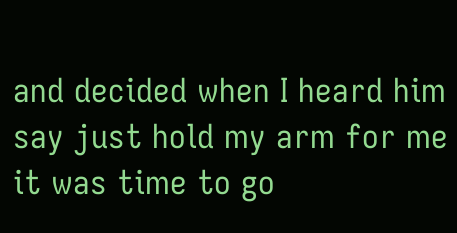and decided when I heard him say just hold my arm for me it was time to go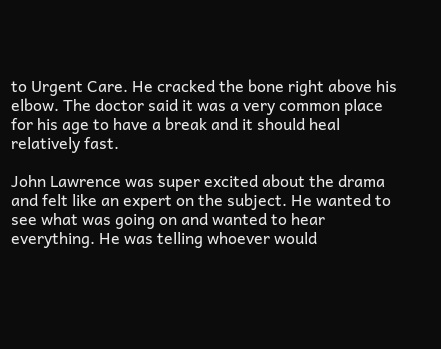to Urgent Care. He cracked the bone right above his elbow. The doctor said it was a very common place for his age to have a break and it should heal relatively fast.

John Lawrence was super excited about the drama and felt like an expert on the subject. He wanted to see what was going on and wanted to hear everything. He was telling whoever would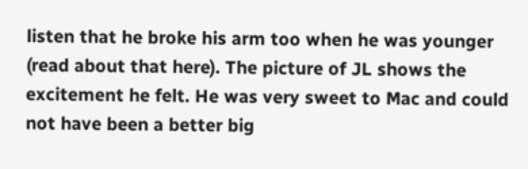listen that he broke his arm too when he was younger (read about that here). The picture of JL shows the excitement he felt. He was very sweet to Mac and could not have been a better big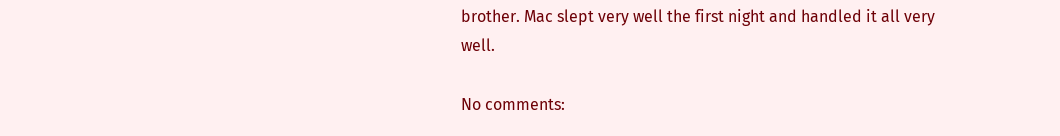brother. Mac slept very well the first night and handled it all very well.

No comments: